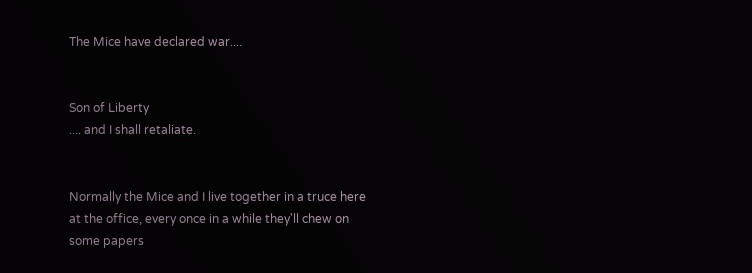The Mice have declared war....


Son of Liberty
.... and I shall retaliate.


Normally the Mice and I live together in a truce here at the office, every once in a while they'll chew on some papers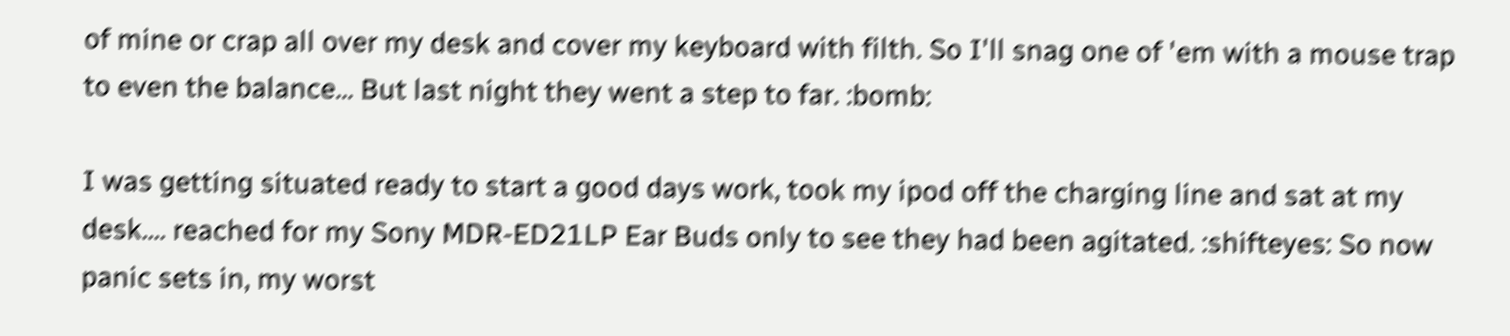of mine or crap all over my desk and cover my keyboard with filth. So I'll snag one of 'em with a mouse trap to even the balance... But last night they went a step to far. :bomb:

I was getting situated ready to start a good days work, took my ipod off the charging line and sat at my desk.... reached for my Sony MDR-ED21LP Ear Buds only to see they had been agitated. :shifteyes: So now panic sets in, my worst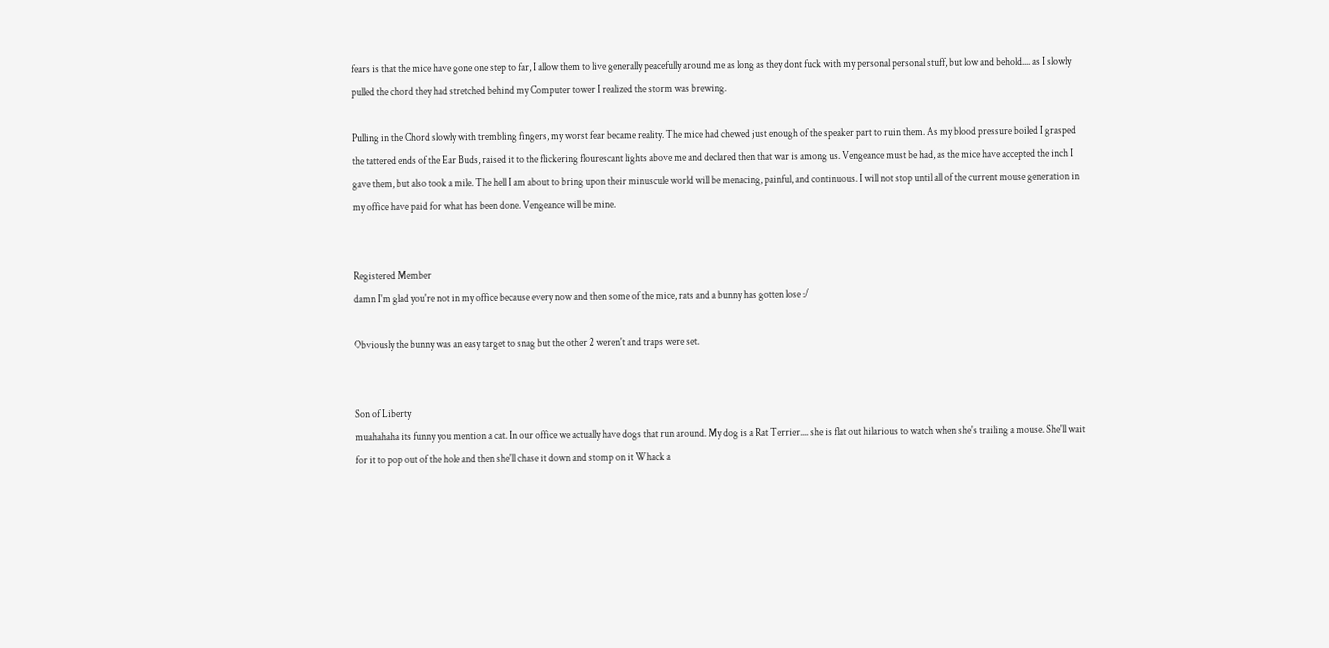fears is that the mice have gone one step to far, I allow them to live generally peacefully around me as long as they dont fuck with my personal personal stuff, but low and behold.... as I slowly pulled the chord they had stretched behind my Computer tower I realized the storm was brewing.

Pulling in the Chord slowly with trembling fingers, my worst fear became reality. The mice had chewed just enough of the speaker part to ruin them. As my blood pressure boiled I grasped the tattered ends of the Ear Buds, raised it to the flickering flourescant lights above me and declared then that war is among us. Vengeance must be had, as the mice have accepted the inch I gave them, but also took a mile. The hell I am about to bring upon their minuscule world will be menacing, painful, and continuous. I will not stop until all of the current mouse generation in my office have paid for what has been done. Vengeance will be mine.


Registered Member
damn I'm glad you're not in my office because every now and then some of the mice, rats and a bunny has gotten lose :/

Obviously the bunny was an easy target to snag but the other 2 weren't and traps were set.


Son of Liberty
muahahaha its funny you mention a cat. In our office we actually have dogs that run around. My dog is a Rat Terrier.... she is flat out hilarious to watch when she's trailing a mouse. She'll wait for it to pop out of the hole and then she'll chase it down and stomp on it Whack a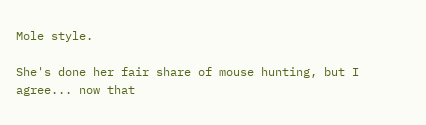Mole style.

She's done her fair share of mouse hunting, but I agree... now that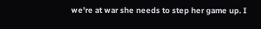we're at war she needs to step her game up. I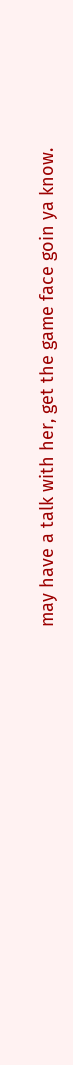may have a talk with her, get the game face goin ya know.